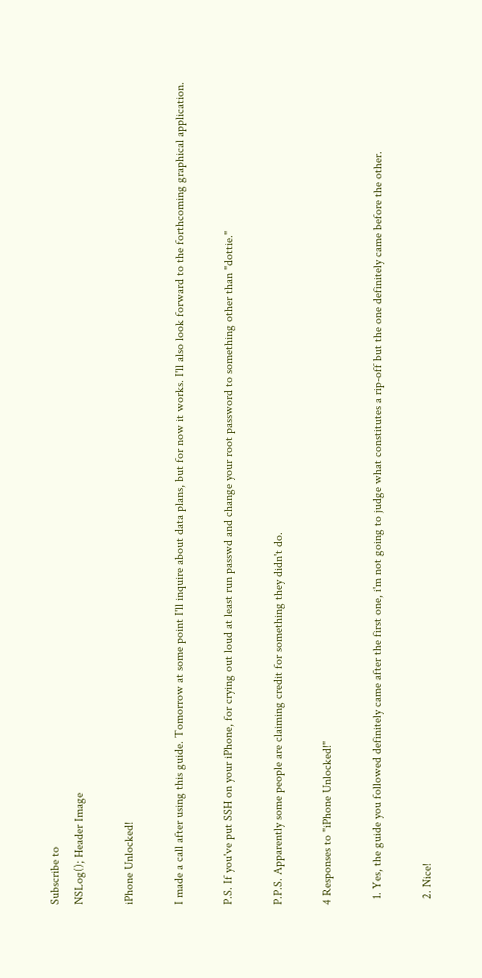Subscribe to
NSLog(); Header Image

iPhone Unlocked!

I made a call after using this guide. Tomorrow at some point I'll inquire about data plans, but for now it works. I'll also look forward to the forthcoming graphical application.

P.S. If you've put SSH on your iPhone, for crying out loud at least run passwd and change your root password to something other than "dottie."

P.P.S. Apparently some people are claiming credit for something they didn't do.

4 Responses to "iPhone Unlocked!"

  1. Yes, the guide you followed definitely came after the first one, i'm not going to judge what constitutes a rip-off but the one definitely came before the other.

  2. Nice!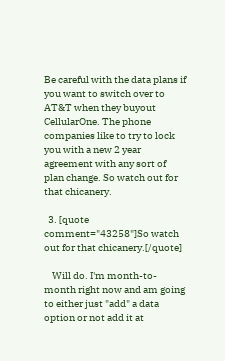Be careful with the data plans if you want to switch over to AT&T when they buyout CellularOne. The phone companies like to try to lock you with a new 2 year agreement with any sort of plan change. So watch out for that chicanery.

  3. [quote comment="43258"]So watch out for that chicanery.[/quote]

    Will do. I'm month-to-month right now and am going to either just "add" a data option or not add it at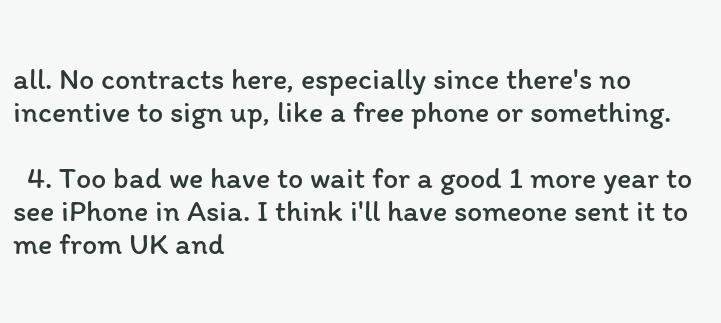all. No contracts here, especially since there's no incentive to sign up, like a free phone or something.

  4. Too bad we have to wait for a good 1 more year to see iPhone in Asia. I think i'll have someone sent it to me from UK and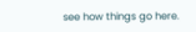see how things go here.